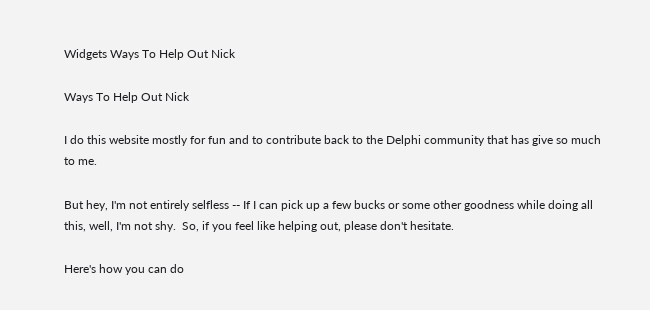Widgets Ways To Help Out Nick

Ways To Help Out Nick

I do this website mostly for fun and to contribute back to the Delphi community that has give so much to me.

But hey, I'm not entirely selfless -- If I can pick up a few bucks or some other goodness while doing all this, well, I'm not shy.  So, if you feel like helping out, please don't hesitate.

Here's how you can do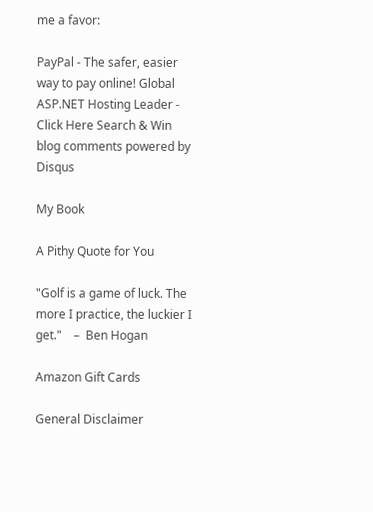me a favor:

PayPal - The safer, easier way to pay online! Global ASP.NET Hosting Leader - Click Here Search & Win
blog comments powered by Disqus

My Book

A Pithy Quote for You

"Golf is a game of luck. The more I practice, the luckier I get."    –  Ben Hogan

Amazon Gift Cards

General Disclaimer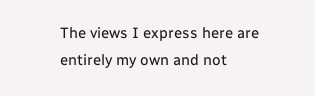The views I express here are entirely my own and not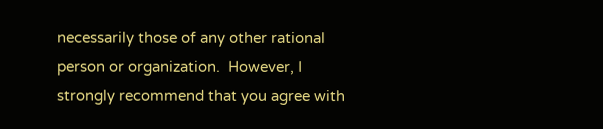necessarily those of any other rational person or organization.  However, I strongly recommend that you agree with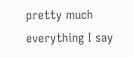pretty much everything I say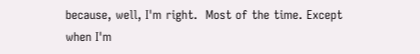because, well, I'm right.  Most of the time. Except when I'm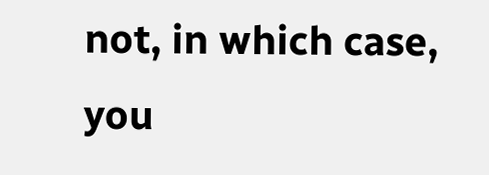not, in which case, you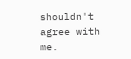shouldn't agree with me.